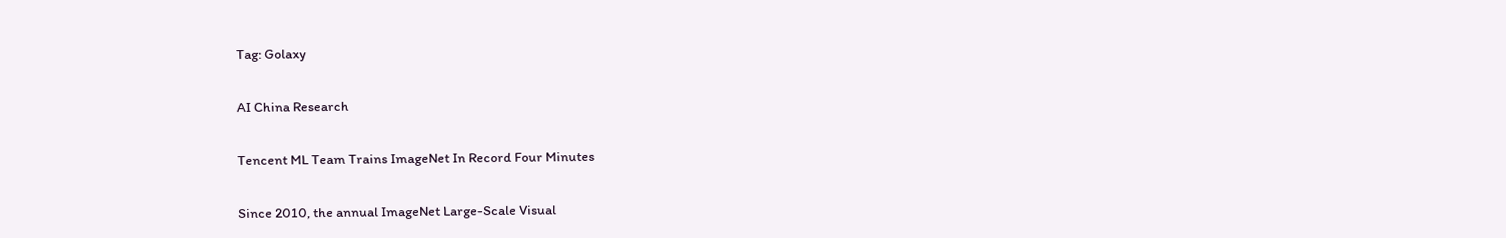Tag: Golaxy

AI China Research

Tencent ML Team Trains ImageNet In Record Four Minutes

Since 2010, the annual ImageNet Large-Scale Visual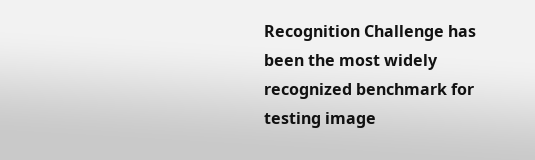Recognition Challenge has been the most widely recognized benchmark for testing image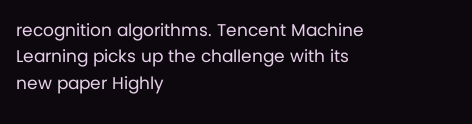recognition algorithms. Tencent Machine Learning picks up the challenge with its new paper Highly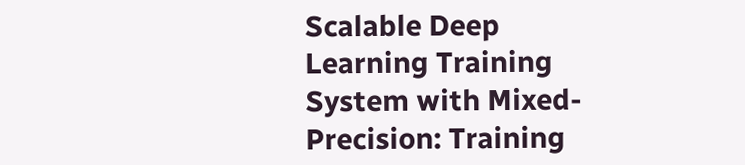Scalable Deep Learning Training System with Mixed-Precision: Training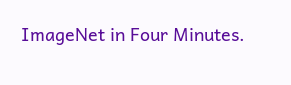ImageNet in Four Minutes.